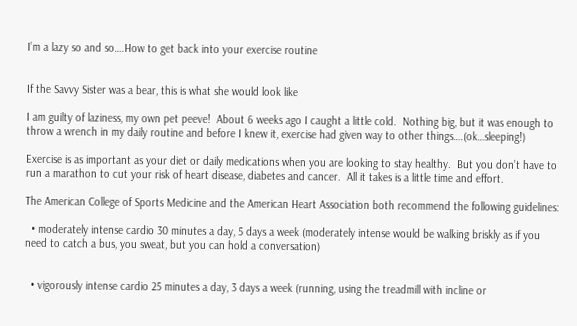I’m a lazy so and so….How to get back into your exercise routine


If the Savvy Sister was a bear, this is what she would look like

I am guilty of laziness, my own pet peeve!  About 6 weeks ago I caught a little cold.  Nothing big, but it was enough to throw a wrench in my daily routine and before I knew it, exercise had given way to other things….(ok…sleeping!)

Exercise is as important as your diet or daily medications when you are looking to stay healthy.  But you don’t have to run a marathon to cut your risk of heart disease, diabetes and cancer.  All it takes is a little time and effort.

The American College of Sports Medicine and the American Heart Association both recommend the following guidelines:

  • moderately intense cardio 30 minutes a day, 5 days a week (moderately intense would be walking briskly as if you need to catch a bus, you sweat, but you can hold a conversation)


  • vigorously intense cardio 25 minutes a day, 3 days a week (running, using the treadmill with incline or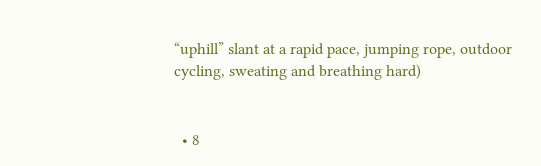“uphill” slant at a rapid pace, jumping rope, outdoor cycling, sweating and breathing hard)


  • 8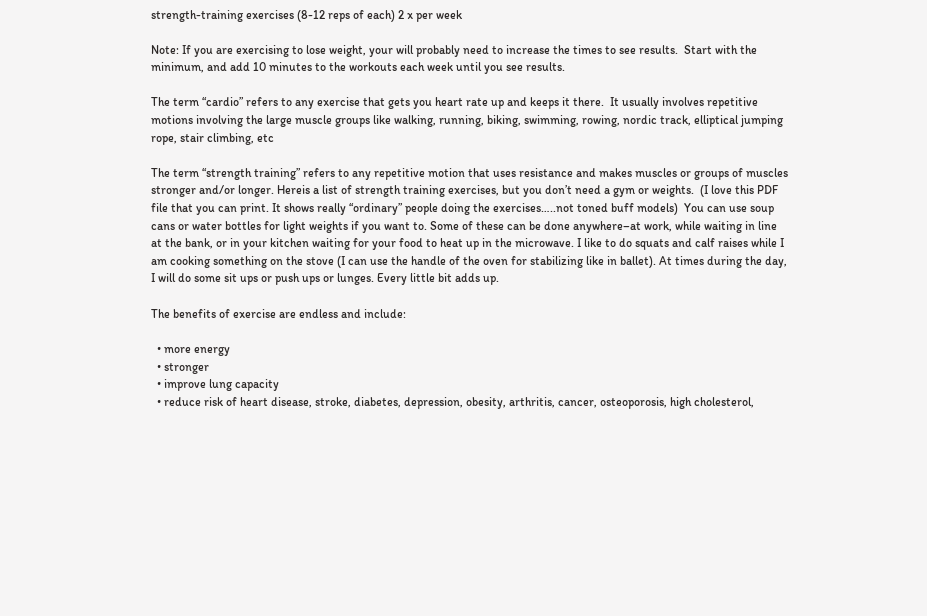strength-training exercises (8-12 reps of each) 2 x per week

Note: If you are exercising to lose weight, your will probably need to increase the times to see results.  Start with the minimum, and add 10 minutes to the workouts each week until you see results.

The term “cardio” refers to any exercise that gets you heart rate up and keeps it there.  It usually involves repetitive motions involving the large muscle groups like walking, running, biking, swimming, rowing, nordic track, elliptical jumping rope, stair climbing, etc

The term “strength training” refers to any repetitive motion that uses resistance and makes muscles or groups of muscles stronger and/or longer. Hereis a list of strength training exercises, but you don’t need a gym or weights.  (I love this PDF file that you can print. It shows really “ordinary” people doing the exercises…..not toned buff models)  You can use soup cans or water bottles for light weights if you want to. Some of these can be done anywhere–at work, while waiting in line at the bank, or in your kitchen waiting for your food to heat up in the microwave. I like to do squats and calf raises while I am cooking something on the stove (I can use the handle of the oven for stabilizing like in ballet). At times during the day, I will do some sit ups or push ups or lunges. Every little bit adds up.

The benefits of exercise are endless and include:

  • more energy
  • stronger
  • improve lung capacity
  • reduce risk of heart disease, stroke, diabetes, depression, obesity, arthritis, cancer, osteoporosis, high cholesterol,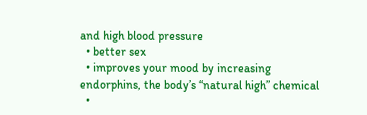and high blood pressure
  • better sex
  • improves your mood by increasing endorphins, the body’s “natural high” chemical
  •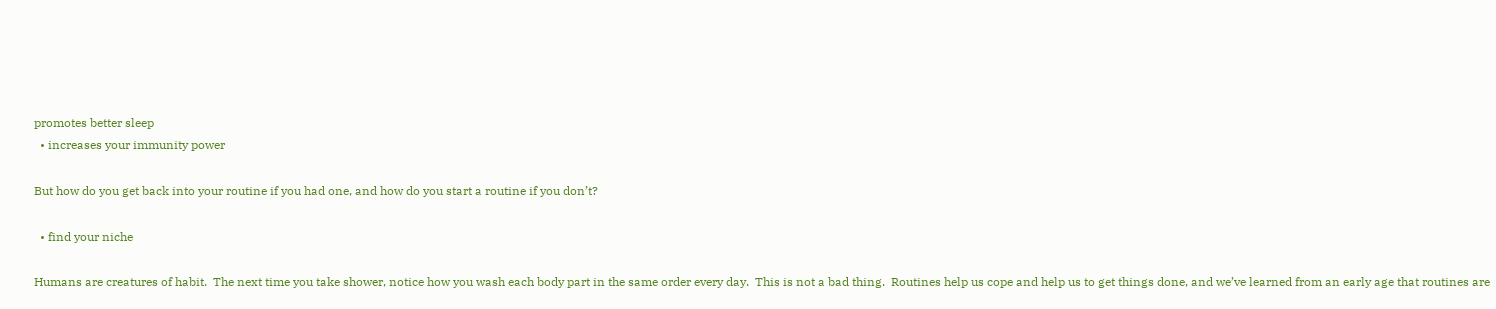promotes better sleep
  • increases your immunity power

But how do you get back into your routine if you had one, and how do you start a routine if you don’t?

  • find your niche

Humans are creatures of habit.  The next time you take shower, notice how you wash each body part in the same order every day.  This is not a bad thing.  Routines help us cope and help us to get things done, and we’ve learned from an early age that routines are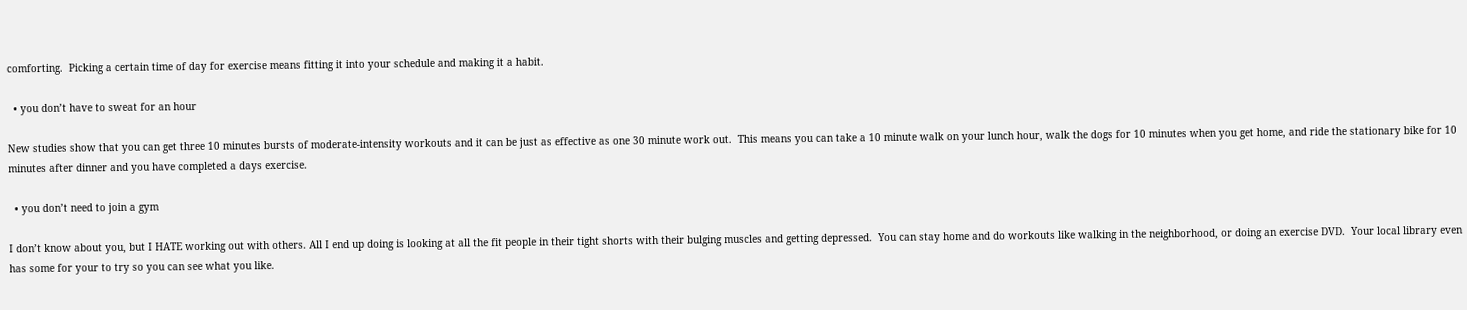comforting.  Picking a certain time of day for exercise means fitting it into your schedule and making it a habit.

  • you don’t have to sweat for an hour

New studies show that you can get three 10 minutes bursts of moderate-intensity workouts and it can be just as effective as one 30 minute work out.  This means you can take a 10 minute walk on your lunch hour, walk the dogs for 10 minutes when you get home, and ride the stationary bike for 10 minutes after dinner and you have completed a days exercise.

  • you don’t need to join a gym

I don’t know about you, but I HATE working out with others. All I end up doing is looking at all the fit people in their tight shorts with their bulging muscles and getting depressed.  You can stay home and do workouts like walking in the neighborhood, or doing an exercise DVD.  Your local library even has some for your to try so you can see what you like.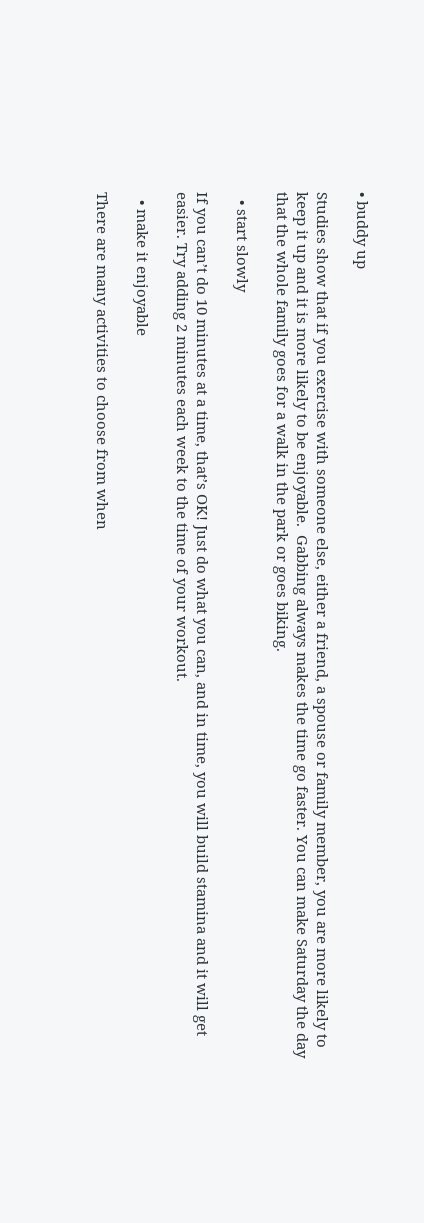• buddy up

Studies show that if you exercise with someone else, either a friend, a spouse or family member, you are more likely to keep it up and it is more likely to be enjoyable.  Gabbing always makes the time go faster. You can make Saturday the day that the whole family goes for a walk in the park or goes biking.

  • start slowly

If you can’t do 10 minutes at a time, that’s OK! Just do what you can, and in time, you will build stamina and it will get easier. Try adding 2 minutes each week to the time of your workout.

  • make it enjoyable

There are many activities to choose from when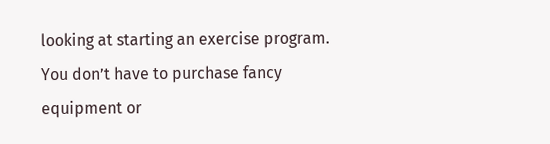looking at starting an exercise program.  You don’t have to purchase fancy equipment or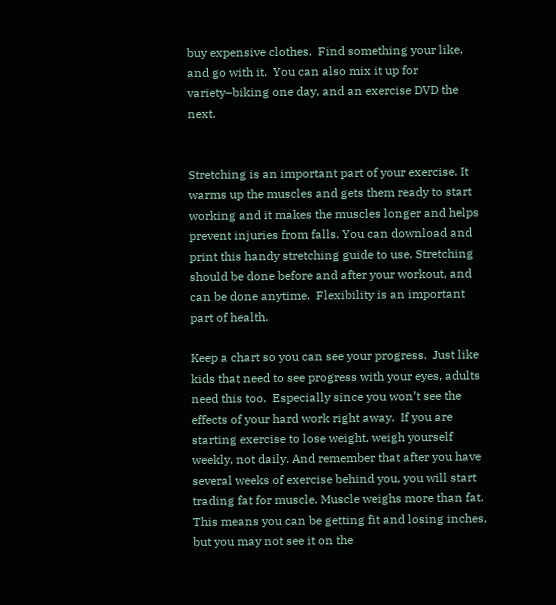buy expensive clothes.  Find something your like, and go with it.  You can also mix it up for variety–biking one day, and an exercise DVD the next.


Stretching is an important part of your exercise. It warms up the muscles and gets them ready to start working and it makes the muscles longer and helps prevent injuries from falls. You can download and print this handy stretching guide to use. Stretching should be done before and after your workout, and can be done anytime.  Flexibility is an important part of health.

Keep a chart so you can see your progress.  Just like kids that need to see progress with your eyes, adults need this too.  Especially since you won’t see the effects of your hard work right away.  If you are starting exercise to lose weight, weigh yourself weekly, not daily. And remember that after you have several weeks of exercise behind you, you will start trading fat for muscle. Muscle weighs more than fat.  This means you can be getting fit and losing inches, but you may not see it on the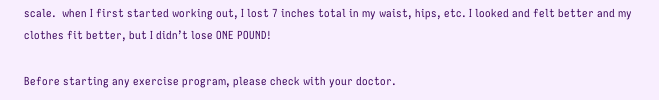scale.  when I first started working out, I lost 7 inches total in my waist, hips, etc. I looked and felt better and my clothes fit better, but I didn’t lose ONE POUND!

Before starting any exercise program, please check with your doctor.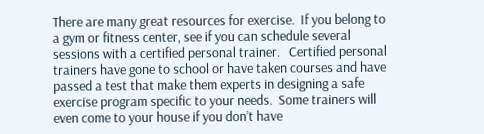There are many great resources for exercise.  If you belong to a gym or fitness center, see if you can schedule several sessions with a certified personal trainer.   Certified personal trainers have gone to school or have taken courses and have passed a test that make them experts in designing a safe exercise program specific to your needs.  Some trainers will even come to your house if you don’t have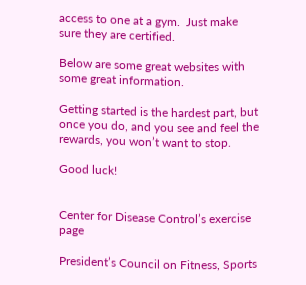access to one at a gym.  Just make sure they are certified.

Below are some great websites with some great information.

Getting started is the hardest part, but once you do, and you see and feel the rewards, you won’t want to stop.

Good luck!


Center for Disease Control’s exercise page

President’s Council on Fitness, Sports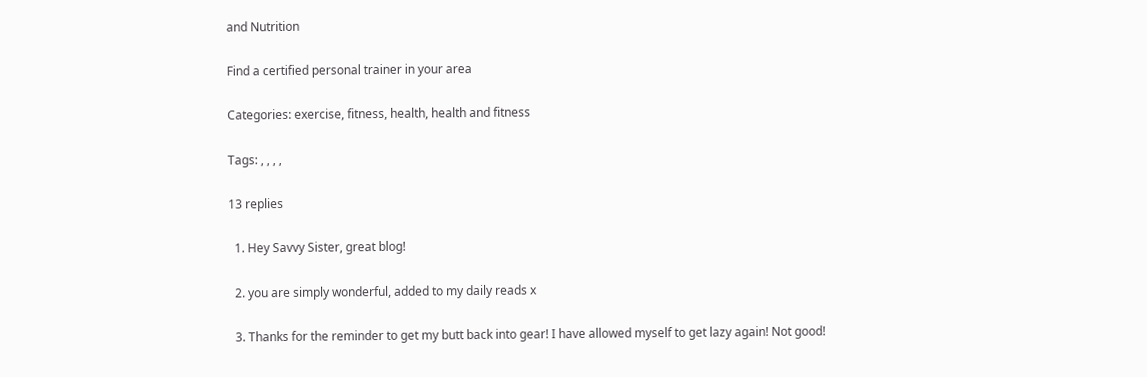and Nutrition

Find a certified personal trainer in your area

Categories: exercise, fitness, health, health and fitness

Tags: , , , ,

13 replies

  1. Hey Savvy Sister, great blog!

  2. you are simply wonderful, added to my daily reads x

  3. Thanks for the reminder to get my butt back into gear! I have allowed myself to get lazy again! Not good!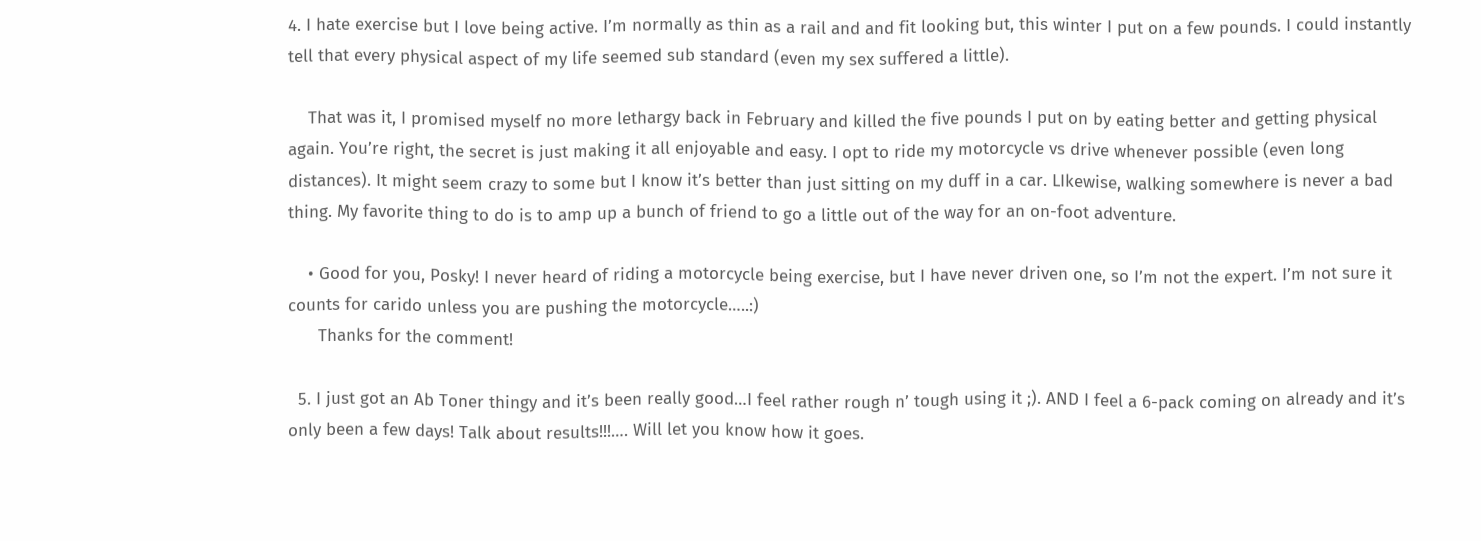4. I hate exercise but I love being active. I’m normally as thin as a rail and and fit looking but, this winter I put on a few pounds. I could instantly tell that every physical aspect of my life seemed sub standard (even my sex suffered a little).

    That was it, I promised myself no more lethargy back in February and killed the five pounds I put on by eating better and getting physical again. You’re right, the secret is just making it all enjoyable and easy. I opt to ride my motorcycle vs drive whenever possible (even long distances). It might seem crazy to some but I know it’s better than just sitting on my duff in a car. LIkewise, walking somewhere is never a bad thing. My favorite thing to do is to amp up a bunch of friend to go a little out of the way for an on-foot adventure.

    • Good for you, Posky! I never heard of riding a motorcycle being exercise, but I have never driven one, so I’m not the expert. I’m not sure it counts for carido unless you are pushing the motorcycle…..:)
      Thanks for the comment!

  5. I just got an Ab Toner thingy and it’s been really good…I feel rather rough n’ tough using it ;). AND I feel a 6-pack coming on already and it’s only been a few days! Talk about results!!!…. Will let you know how it goes.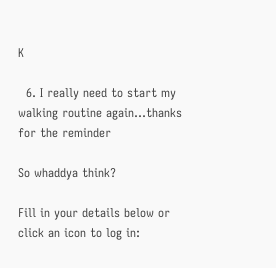K

  6. I really need to start my walking routine again…thanks for the reminder

So whaddya think?

Fill in your details below or click an icon to log in: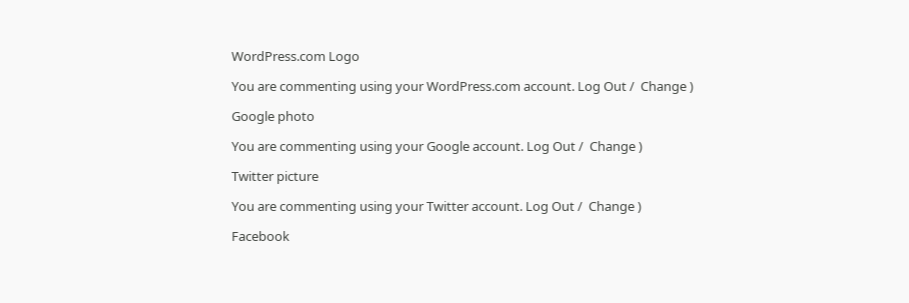WordPress.com Logo

You are commenting using your WordPress.com account. Log Out /  Change )

Google photo

You are commenting using your Google account. Log Out /  Change )

Twitter picture

You are commenting using your Twitter account. Log Out /  Change )

Facebook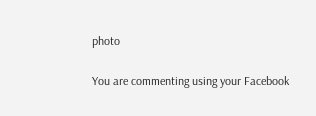photo

You are commenting using your Facebook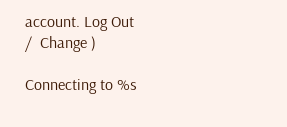account. Log Out /  Change )

Connecting to %s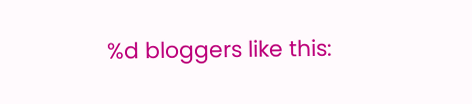%d bloggers like this: